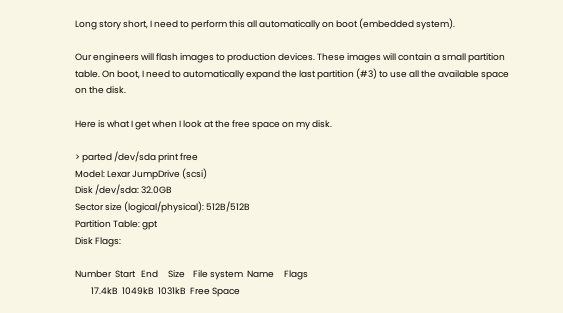Long story short, I need to perform this all automatically on boot (embedded system).

Our engineers will flash images to production devices. These images will contain a small partition table. On boot, I need to automatically expand the last partition (#3) to use all the available space on the disk.

Here is what I get when I look at the free space on my disk.

> parted /dev/sda print free
Model: Lexar JumpDrive (scsi)
Disk /dev/sda: 32.0GB
Sector size (logical/physical): 512B/512B
Partition Table: gpt
Disk Flags:

Number  Start   End     Size    File system  Name     Flags
        17.4kB  1049kB  1031kB  Free Space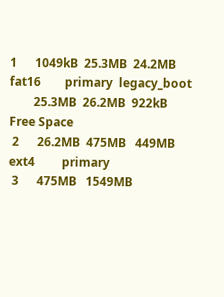1      1049kB  25.3MB  24.2MB  fat16        primary  legacy_boot
        25.3MB  26.2MB  922kB   Free Space
 2      26.2MB  475MB   449MB   ext4         primary
 3      475MB   1549MB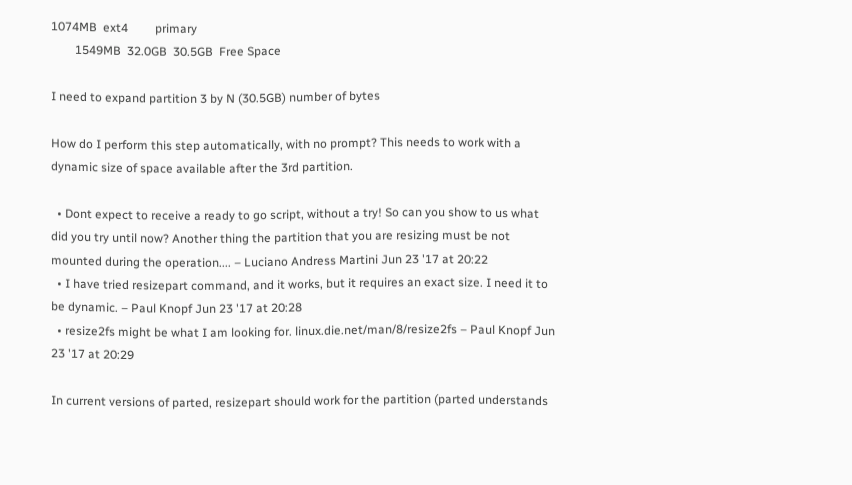1074MB  ext4         primary
        1549MB  32.0GB  30.5GB  Free Space

I need to expand partition 3 by N (30.5GB) number of bytes

How do I perform this step automatically, with no prompt? This needs to work with a dynamic size of space available after the 3rd partition.

  • Dont expect to receive a ready to go script, without a try! So can you show to us what did you try until now? Another thing the partition that you are resizing must be not mounted during the operation.... – Luciano Andress Martini Jun 23 '17 at 20:22
  • I have tried resizepart command, and it works, but it requires an exact size. I need it to be dynamic. – Paul Knopf Jun 23 '17 at 20:28
  • resize2fs might be what I am looking for. linux.die.net/man/8/resize2fs – Paul Knopf Jun 23 '17 at 20:29

In current versions of parted, resizepart should work for the partition (parted understands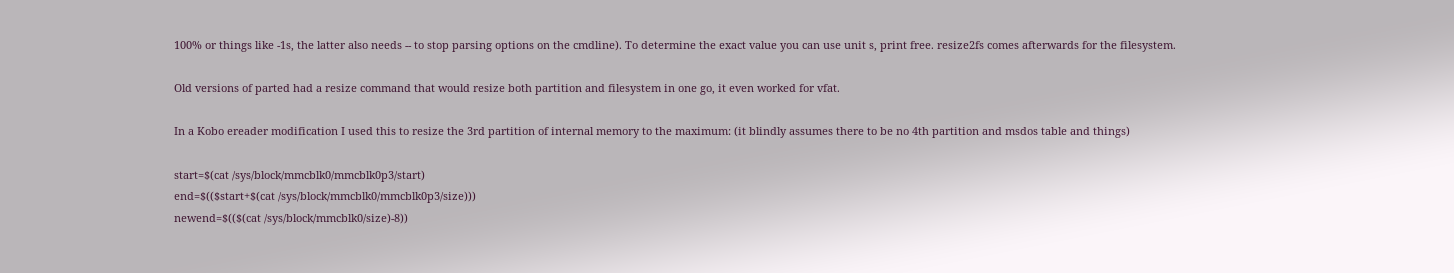100% or things like -1s, the latter also needs -- to stop parsing options on the cmdline). To determine the exact value you can use unit s, print free. resize2fs comes afterwards for the filesystem.

Old versions of parted had a resize command that would resize both partition and filesystem in one go, it even worked for vfat.

In a Kobo ereader modification I used this to resize the 3rd partition of internal memory to the maximum: (it blindly assumes there to be no 4th partition and msdos table and things)

start=$(cat /sys/block/mmcblk0/mmcblk0p3/start)
end=$(($start+$(cat /sys/block/mmcblk0/mmcblk0p3/size)))
newend=$(($(cat /sys/block/mmcblk0/size)-8))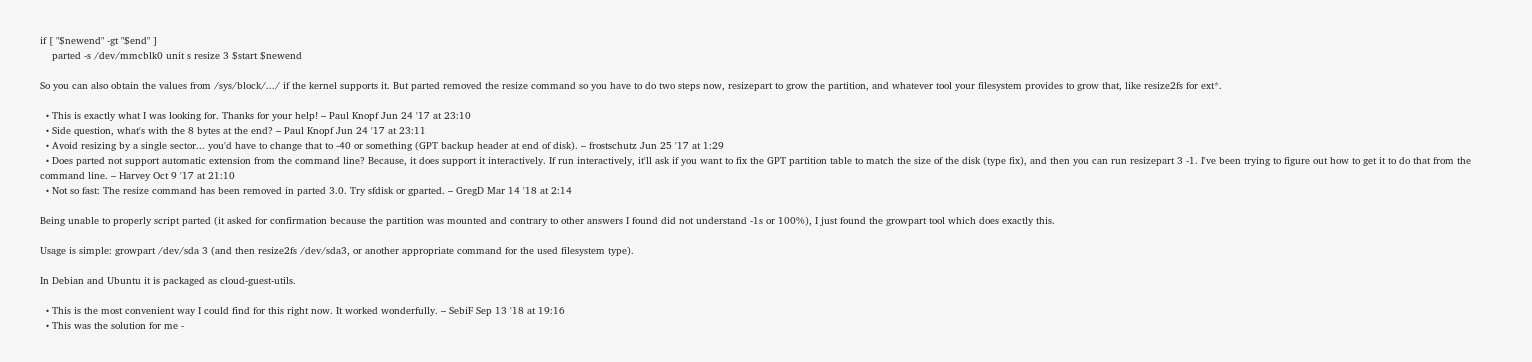if [ "$newend" -gt "$end" ]
    parted -s /dev/mmcblk0 unit s resize 3 $start $newend

So you can also obtain the values from /sys/block/.../ if the kernel supports it. But parted removed the resize command so you have to do two steps now, resizepart to grow the partition, and whatever tool your filesystem provides to grow that, like resize2fs for ext*.

  • This is exactly what I was looking for. Thanks for your help! – Paul Knopf Jun 24 '17 at 23:10
  • Side question, what's with the 8 bytes at the end? – Paul Knopf Jun 24 '17 at 23:11
  • Avoid resizing by a single sector... you'd have to change that to -40 or something (GPT backup header at end of disk). – frostschutz Jun 25 '17 at 1:29
  • Does parted not support automatic extension from the command line? Because, it does support it interactively. If run interactively, it'll ask if you want to fix the GPT partition table to match the size of the disk (type fix), and then you can run resizepart 3 -1. I've been trying to figure out how to get it to do that from the command line. – Harvey Oct 9 '17 at 21:10
  • Not so fast: The resize command has been removed in parted 3.0. Try sfdisk or gparted. – GregD Mar 14 '18 at 2:14

Being unable to properly script parted (it asked for confirmation because the partition was mounted and contrary to other answers I found did not understand -1s or 100%), I just found the growpart tool which does exactly this.

Usage is simple: growpart /dev/sda 3 (and then resize2fs /dev/sda3, or another appropriate command for the used filesystem type).

In Debian and Ubuntu it is packaged as cloud-guest-utils.

  • This is the most convenient way I could find for this right now. It worked wonderfully. – SebiF Sep 13 '18 at 19:16
  • This was the solution for me -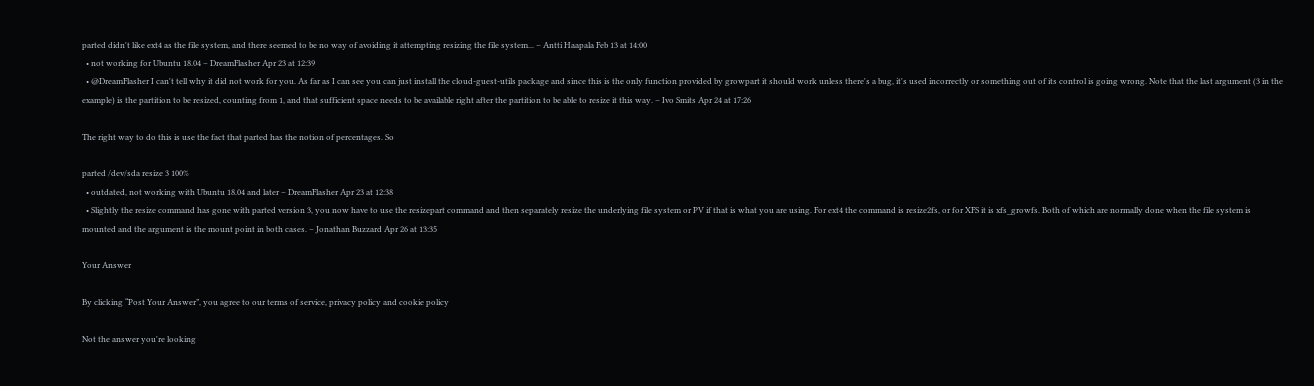parted didn't like ext4 as the file system, and there seemed to be no way of avoiding it attempting resizing the file system... – Antti Haapala Feb 13 at 14:00
  • not working for Ubuntu 18.04 – DreamFlasher Apr 23 at 12:39
  • @DreamFlasher I can't tell why it did not work for you. As far as I can see you can just install the cloud-guest-utils package and since this is the only function provided by growpart it should work unless there's a bug, it's used incorrectly or something out of its control is going wrong. Note that the last argument (3 in the example) is the partition to be resized, counting from 1, and that sufficient space needs to be available right after the partition to be able to resize it this way. – Ivo Smits Apr 24 at 17:26

The right way to do this is use the fact that parted has the notion of percentages. So

parted /dev/sda resize 3 100%
  • outdated, not working with Ubuntu 18.04 and later – DreamFlasher Apr 23 at 12:38
  • Slightly the resize command has gone with parted version 3, you now have to use the resizepart command and then separately resize the underlying file system or PV if that is what you are using. For ext4 the command is resize2fs, or for XFS it is xfs_growfs. Both of which are normally done when the file system is mounted and the argument is the mount point in both cases. – Jonathan Buzzard Apr 26 at 13:35

Your Answer

By clicking “Post Your Answer”, you agree to our terms of service, privacy policy and cookie policy

Not the answer you're looking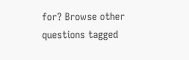for? Browse other questions tagged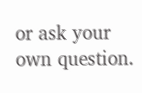or ask your own question.